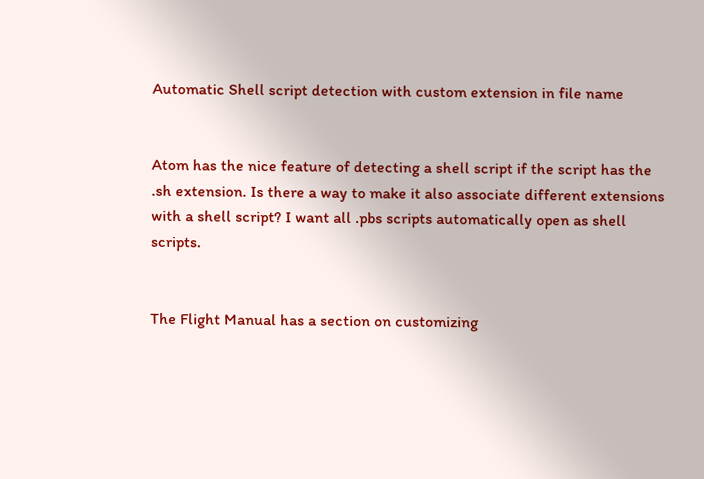Automatic Shell script detection with custom extension in file name


Atom has the nice feature of detecting a shell script if the script has the .sh extension. Is there a way to make it also associate different extensions with a shell script? I want all .pbs scripts automatically open as shell scripts.


The Flight Manual has a section on customizing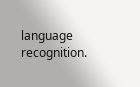language recognition.